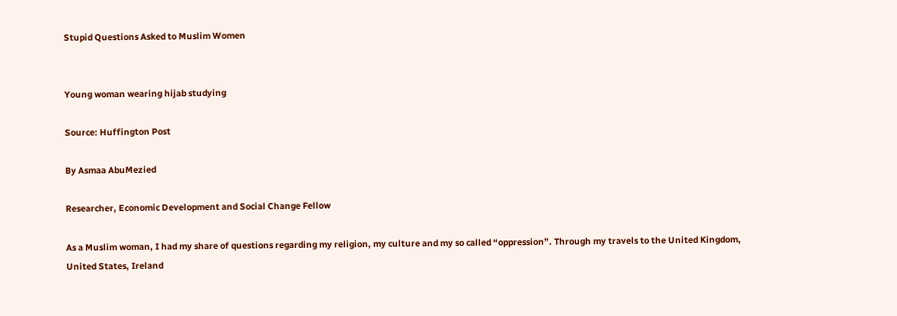Stupid Questions Asked to Muslim Women


Young woman wearing hijab studying

Source: Huffington Post

By Asmaa AbuMezied

Researcher, Economic Development and Social Change Fellow

As a Muslim woman, I had my share of questions regarding my religion, my culture and my so called “oppression”. Through my travels to the United Kingdom, United States, Ireland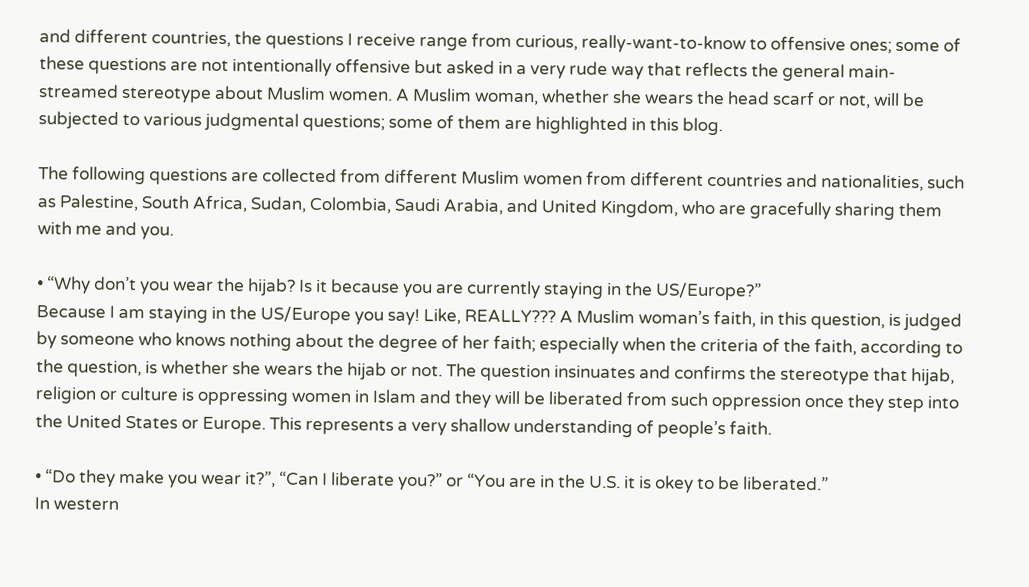and different countries, the questions I receive range from curious, really-want-to-know to offensive ones; some of these questions are not intentionally offensive but asked in a very rude way that reflects the general main-streamed stereotype about Muslim women. A Muslim woman, whether she wears the head scarf or not, will be subjected to various judgmental questions; some of them are highlighted in this blog.

The following questions are collected from different Muslim women from different countries and nationalities, such as Palestine, South Africa, Sudan, Colombia, Saudi Arabia, and United Kingdom, who are gracefully sharing them with me and you.

• “Why don’t you wear the hijab? Is it because you are currently staying in the US/Europe?”
Because I am staying in the US/Europe you say! Like, REALLY??? A Muslim woman’s faith, in this question, is judged by someone who knows nothing about the degree of her faith; especially when the criteria of the faith, according to the question, is whether she wears the hijab or not. The question insinuates and confirms the stereotype that hijab, religion or culture is oppressing women in Islam and they will be liberated from such oppression once they step into the United States or Europe. This represents a very shallow understanding of people’s faith.

• “Do they make you wear it?”, “Can I liberate you?” or “You are in the U.S. it is okey to be liberated.”
In western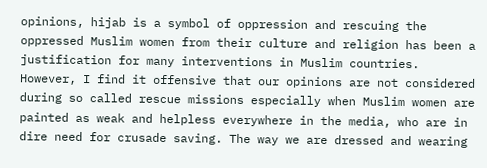opinions, hijab is a symbol of oppression and rescuing the oppressed Muslim women from their culture and religion has been a justification for many interventions in Muslim countries. However, I find it offensive that our opinions are not considered during so called rescue missions especially when Muslim women are painted as weak and helpless everywhere in the media, who are in dire need for crusade saving. The way we are dressed and wearing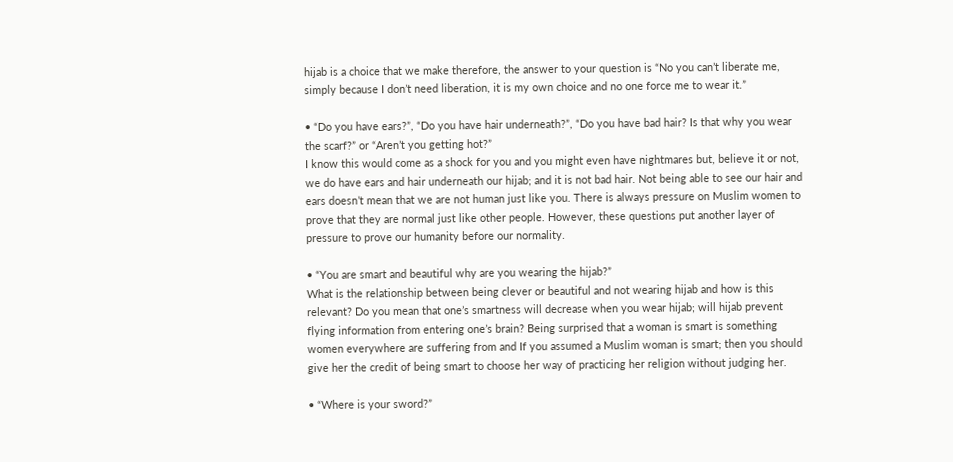hijab is a choice that we make therefore, the answer to your question is “No you can’t liberate me, simply because I don’t need liberation, it is my own choice and no one force me to wear it.”

• “Do you have ears?”, “Do you have hair underneath?”, “Do you have bad hair? Is that why you wear the scarf?” or “Aren’t you getting hot?”
I know this would come as a shock for you and you might even have nightmares but, believe it or not, we do have ears and hair underneath our hijab; and it is not bad hair. Not being able to see our hair and ears doesn’t mean that we are not human just like you. There is always pressure on Muslim women to prove that they are normal just like other people. However, these questions put another layer of pressure to prove our humanity before our normality.

• “You are smart and beautiful why are you wearing the hijab?”
What is the relationship between being clever or beautiful and not wearing hijab and how is this relevant? Do you mean that one’s smartness will decrease when you wear hijab; will hijab prevent flying information from entering one’s brain? Being surprised that a woman is smart is something women everywhere are suffering from and If you assumed a Muslim woman is smart; then you should give her the credit of being smart to choose her way of practicing her religion without judging her.

• “Where is your sword?”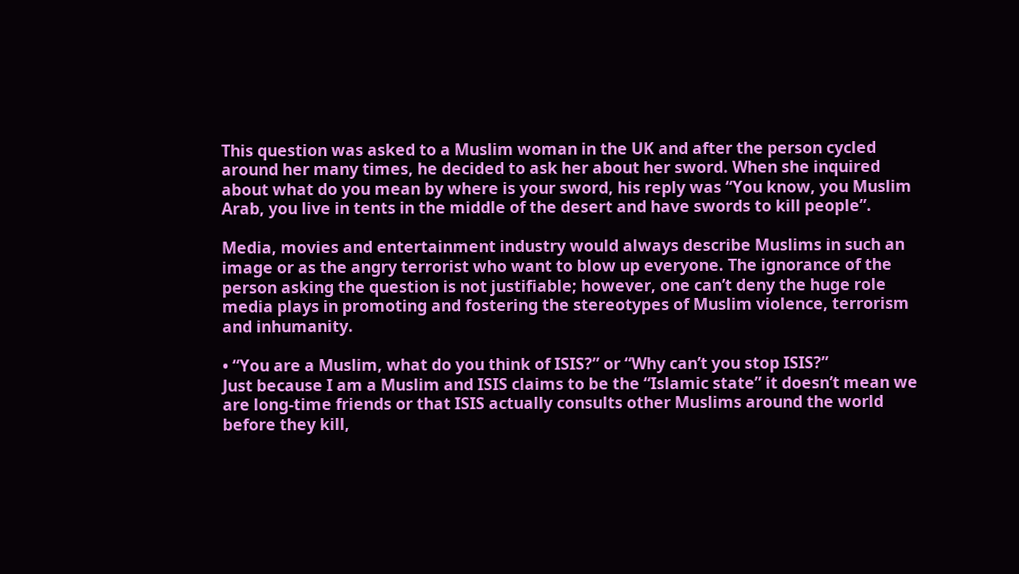This question was asked to a Muslim woman in the UK and after the person cycled around her many times, he decided to ask her about her sword. When she inquired about what do you mean by where is your sword, his reply was “You know, you Muslim Arab, you live in tents in the middle of the desert and have swords to kill people”.

Media, movies and entertainment industry would always describe Muslims in such an image or as the angry terrorist who want to blow up everyone. The ignorance of the person asking the question is not justifiable; however, one can’t deny the huge role media plays in promoting and fostering the stereotypes of Muslim violence, terrorism and inhumanity.

• “You are a Muslim, what do you think of ISIS?” or “Why can’t you stop ISIS?”
Just because I am a Muslim and ISIS claims to be the “Islamic state” it doesn’t mean we are long-time friends or that ISIS actually consults other Muslims around the world before they kill,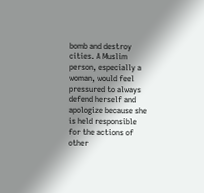bomb and destroy cities. A Muslim person, especially a woman, would feel pressured to always defend herself and apologize because she is held responsible for the actions of other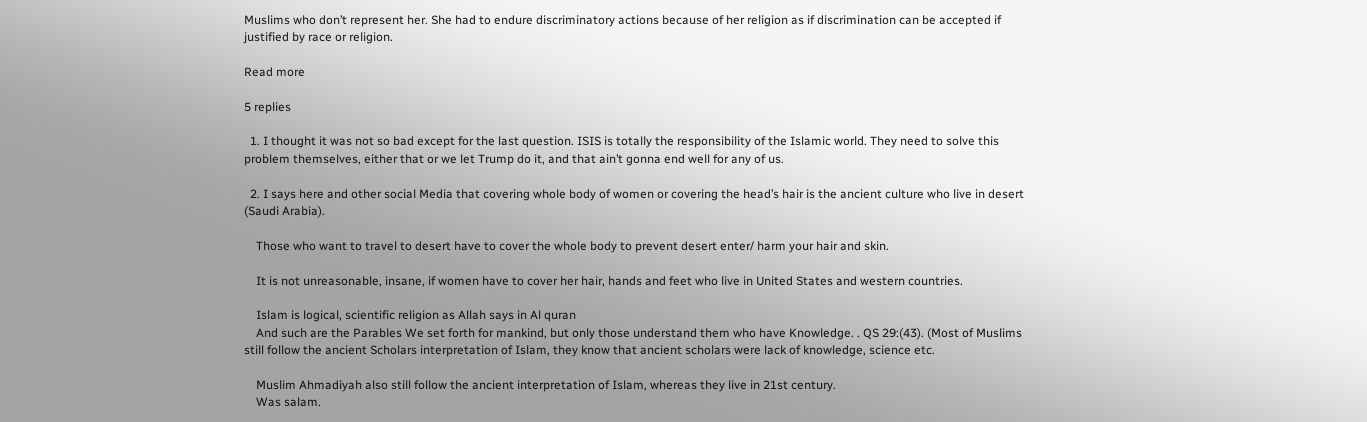Muslims who don’t represent her. She had to endure discriminatory actions because of her religion as if discrimination can be accepted if justified by race or religion.

Read more

5 replies

  1. I thought it was not so bad except for the last question. ISIS is totally the responsibility of the Islamic world. They need to solve this problem themselves, either that or we let Trump do it, and that ain’t gonna end well for any of us.

  2. I says here and other social Media that covering whole body of women or covering the head’s hair is the ancient culture who live in desert (Saudi Arabia).

    Those who want to travel to desert have to cover the whole body to prevent desert enter/ harm your hair and skin.

    It is not unreasonable, insane, if women have to cover her hair, hands and feet who live in United States and western countries.

    Islam is logical, scientific religion as Allah says in Al quran
    And such are the Parables We set forth for mankind, but only those understand them who have Knowledge. . QS 29:(43). (Most of Muslims still follow the ancient Scholars interpretation of Islam, they know that ancient scholars were lack of knowledge, science etc.

    Muslim Ahmadiyah also still follow the ancient interpretation of Islam, whereas they live in 21st century.
    Was salam.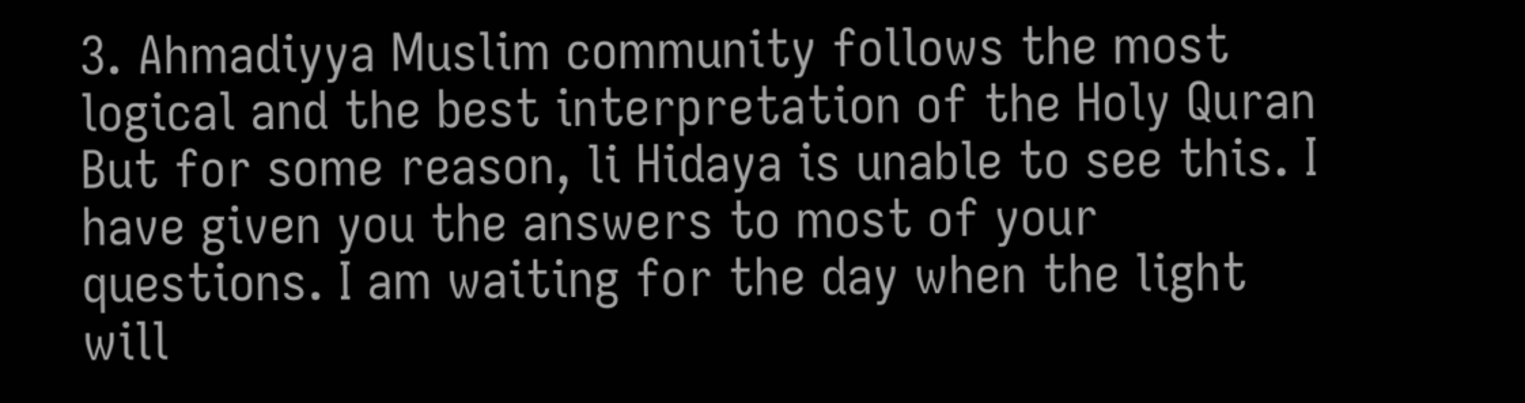3. Ahmadiyya Muslim community follows the most logical and the best interpretation of the Holy Quran But for some reason, li Hidaya is unable to see this. I have given you the answers to most of your questions. I am waiting for the day when the light will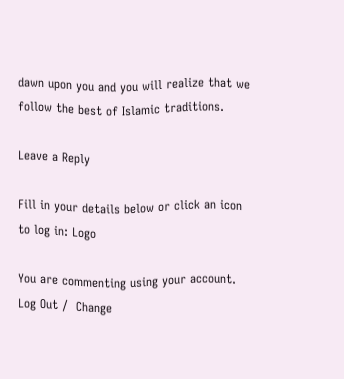dawn upon you and you will realize that we follow the best of Islamic traditions.

Leave a Reply

Fill in your details below or click an icon to log in: Logo

You are commenting using your account. Log Out /  Change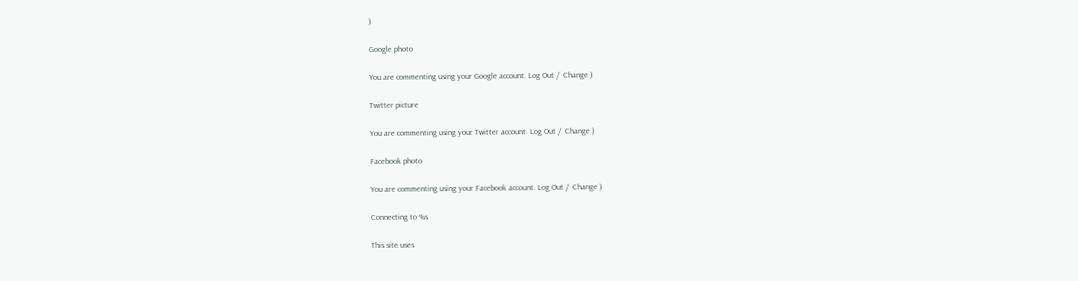)

Google photo

You are commenting using your Google account. Log Out /  Change )

Twitter picture

You are commenting using your Twitter account. Log Out /  Change )

Facebook photo

You are commenting using your Facebook account. Log Out /  Change )

Connecting to %s

This site uses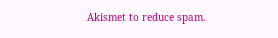Akismet to reduce spam.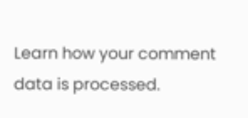Learn how your comment data is processed.